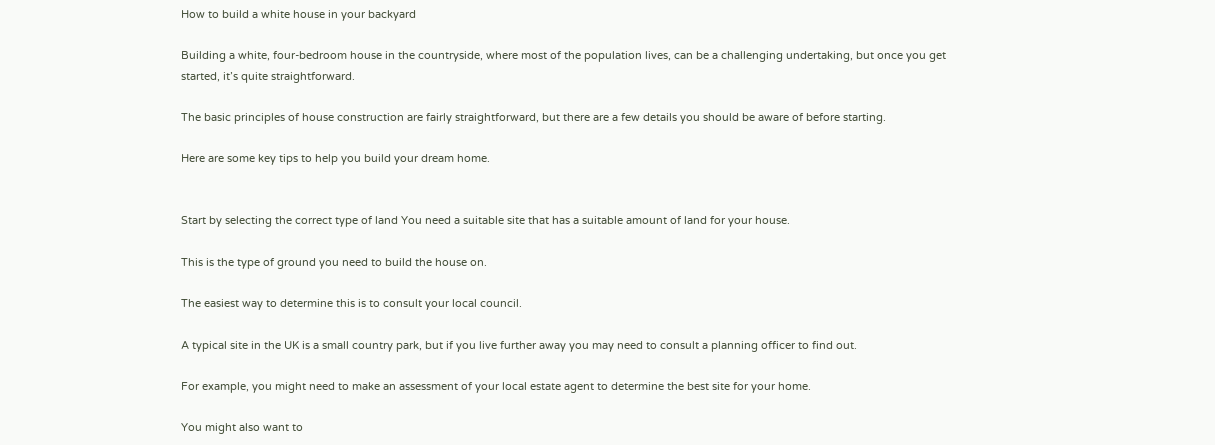How to build a white house in your backyard

Building a white, four-bedroom house in the countryside, where most of the population lives, can be a challenging undertaking, but once you get started, it’s quite straightforward.

The basic principles of house construction are fairly straightforward, but there are a few details you should be aware of before starting.

Here are some key tips to help you build your dream home.


Start by selecting the correct type of land You need a suitable site that has a suitable amount of land for your house.

This is the type of ground you need to build the house on.

The easiest way to determine this is to consult your local council.

A typical site in the UK is a small country park, but if you live further away you may need to consult a planning officer to find out.

For example, you might need to make an assessment of your local estate agent to determine the best site for your home.

You might also want to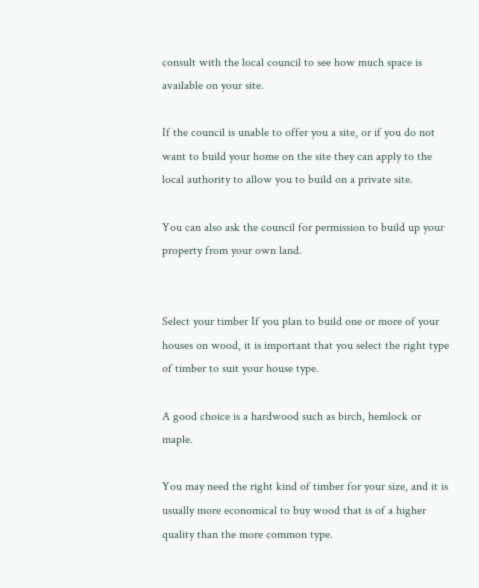consult with the local council to see how much space is available on your site.

If the council is unable to offer you a site, or if you do not want to build your home on the site they can apply to the local authority to allow you to build on a private site.

You can also ask the council for permission to build up your property from your own land.


Select your timber If you plan to build one or more of your houses on wood, it is important that you select the right type of timber to suit your house type.

A good choice is a hardwood such as birch, hemlock or maple.

You may need the right kind of timber for your size, and it is usually more economical to buy wood that is of a higher quality than the more common type.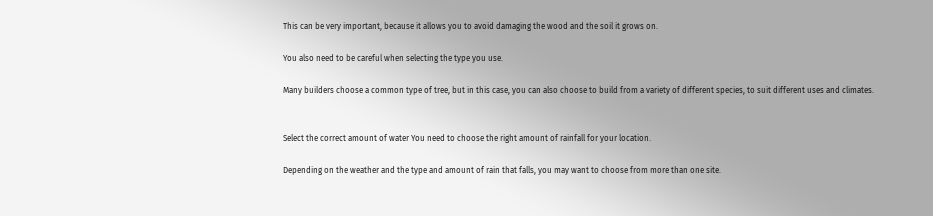This can be very important, because it allows you to avoid damaging the wood and the soil it grows on.

You also need to be careful when selecting the type you use.

Many builders choose a common type of tree, but in this case, you can also choose to build from a variety of different species, to suit different uses and climates.


Select the correct amount of water You need to choose the right amount of rainfall for your location.

Depending on the weather and the type and amount of rain that falls, you may want to choose from more than one site.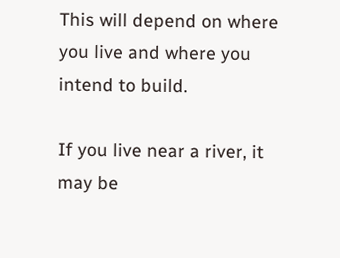This will depend on where you live and where you intend to build.

If you live near a river, it may be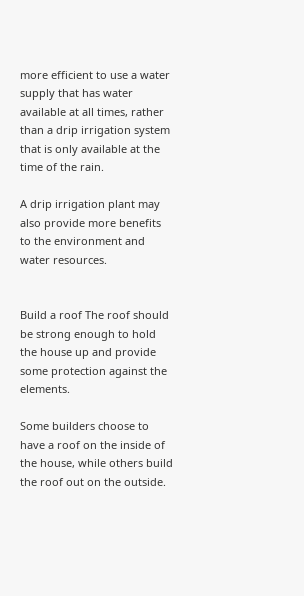more efficient to use a water supply that has water available at all times, rather than a drip irrigation system that is only available at the time of the rain.

A drip irrigation plant may also provide more benefits to the environment and water resources.


Build a roof The roof should be strong enough to hold the house up and provide some protection against the elements.

Some builders choose to have a roof on the inside of the house, while others build the roof out on the outside.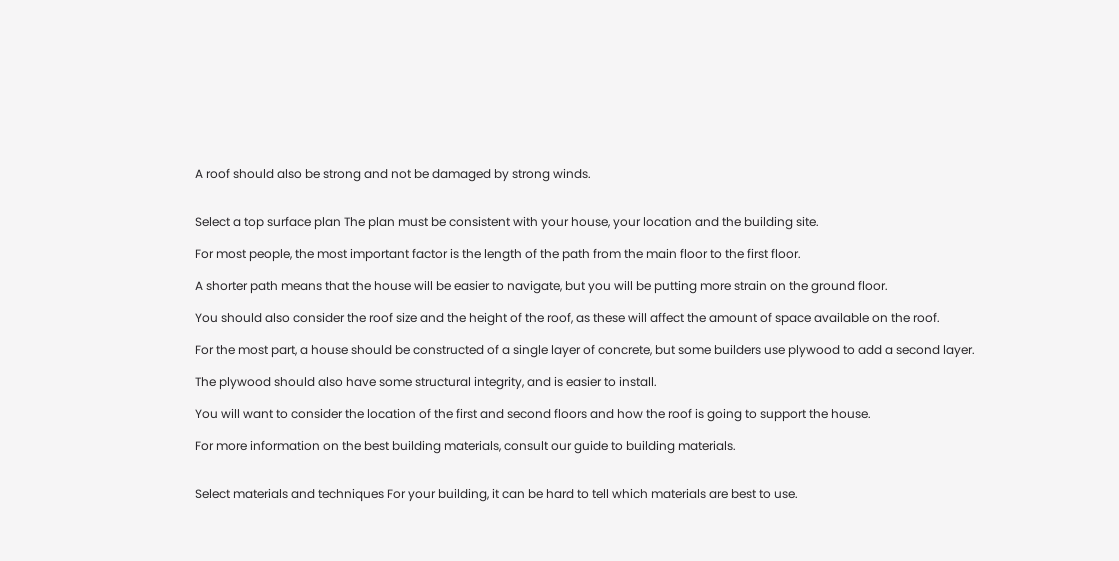A roof should also be strong and not be damaged by strong winds.


Select a top surface plan The plan must be consistent with your house, your location and the building site.

For most people, the most important factor is the length of the path from the main floor to the first floor.

A shorter path means that the house will be easier to navigate, but you will be putting more strain on the ground floor.

You should also consider the roof size and the height of the roof, as these will affect the amount of space available on the roof.

For the most part, a house should be constructed of a single layer of concrete, but some builders use plywood to add a second layer.

The plywood should also have some structural integrity, and is easier to install.

You will want to consider the location of the first and second floors and how the roof is going to support the house.

For more information on the best building materials, consult our guide to building materials.


Select materials and techniques For your building, it can be hard to tell which materials are best to use.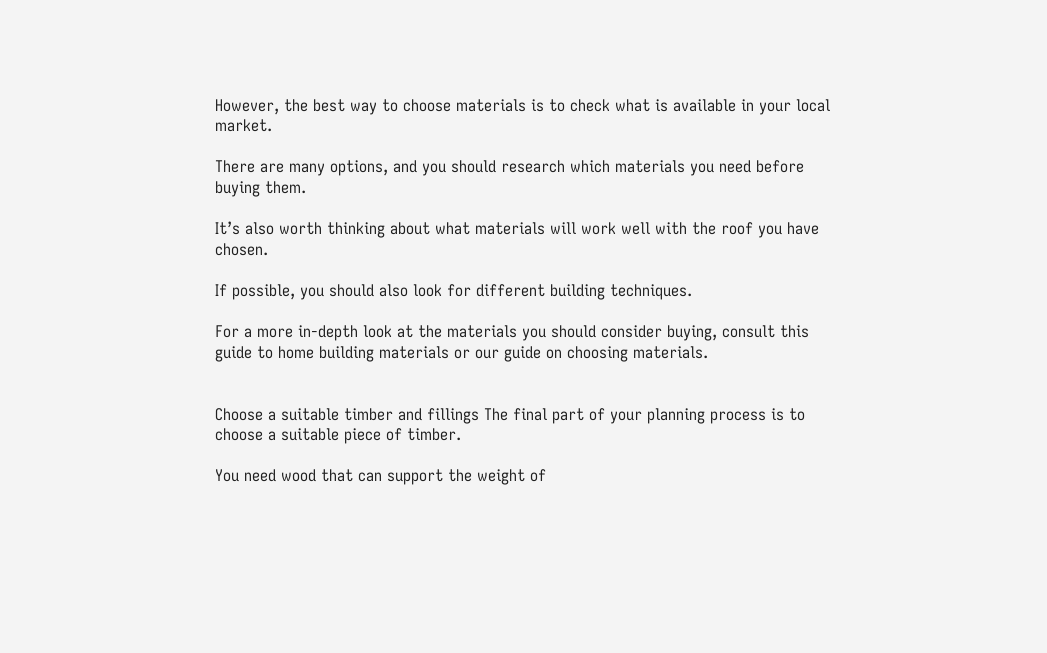However, the best way to choose materials is to check what is available in your local market.

There are many options, and you should research which materials you need before buying them.

It’s also worth thinking about what materials will work well with the roof you have chosen.

If possible, you should also look for different building techniques.

For a more in-depth look at the materials you should consider buying, consult this guide to home building materials or our guide on choosing materials.


Choose a suitable timber and fillings The final part of your planning process is to choose a suitable piece of timber.

You need wood that can support the weight of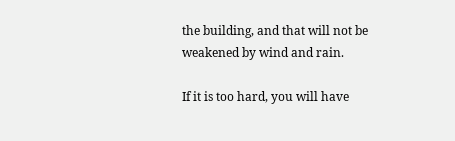the building, and that will not be weakened by wind and rain.

If it is too hard, you will have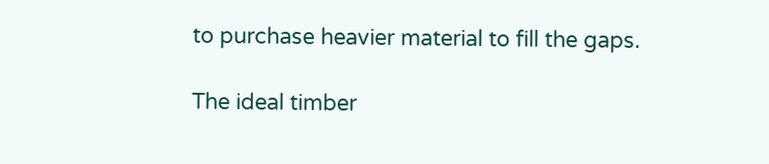to purchase heavier material to fill the gaps.

The ideal timber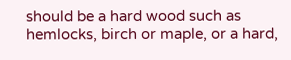should be a hard wood such as hemlocks, birch or maple, or a hard,